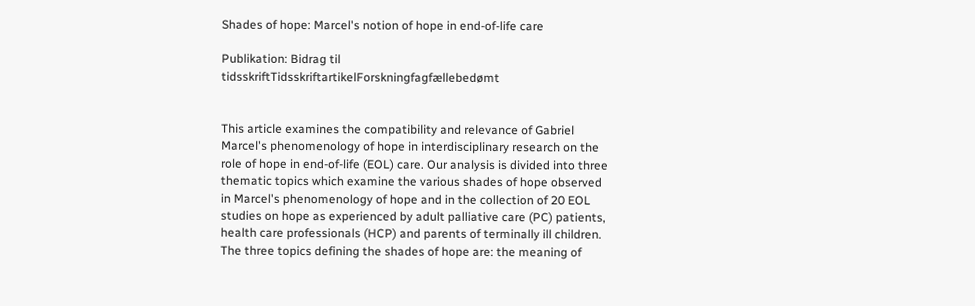Shades of hope: Marcel's notion of hope in end-of-life care

Publikation: Bidrag til tidsskriftTidsskriftartikelForskningfagfællebedømt


This article examines the compatibility and relevance of Gabriel Marcel's phenomenology of hope in interdisciplinary research on the role of hope in end-of-life (EOL) care. Our analysis is divided into three thematic topics which examine the various shades of hope observed in Marcel's phenomenology of hope and in the collection of 20 EOL studies on hope as experienced by adult palliative care (PC) patients, health care professionals (HCP) and parents of terminally ill children. The three topics defining the shades of hope are: the meaning of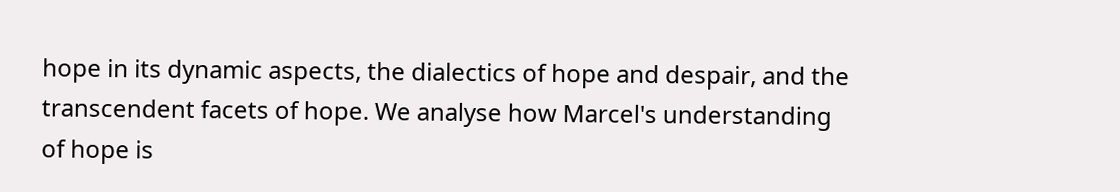hope in its dynamic aspects, the dialectics of hope and despair, and the transcendent facets of hope. We analyse how Marcel's understanding of hope is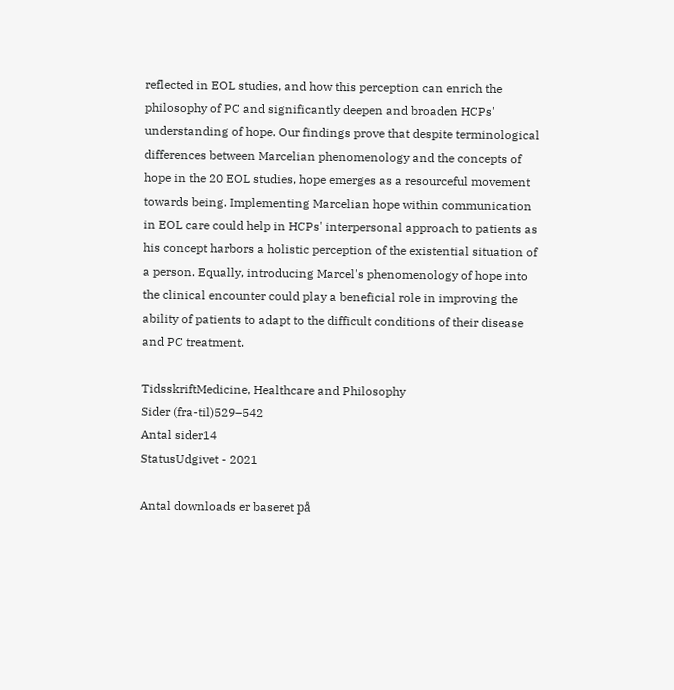reflected in EOL studies, and how this perception can enrich the philosophy of PC and significantly deepen and broaden HCPs' understanding of hope. Our findings prove that despite terminological differences between Marcelian phenomenology and the concepts of hope in the 20 EOL studies, hope emerges as a resourceful movement towards being. Implementing Marcelian hope within communication in EOL care could help in HCPs' interpersonal approach to patients as his concept harbors a holistic perception of the existential situation of a person. Equally, introducing Marcel's phenomenology of hope into the clinical encounter could play a beneficial role in improving the ability of patients to adapt to the difficult conditions of their disease and PC treatment.

TidsskriftMedicine, Healthcare and Philosophy
Sider (fra-til)529–542
Antal sider14
StatusUdgivet - 2021

Antal downloads er baseret på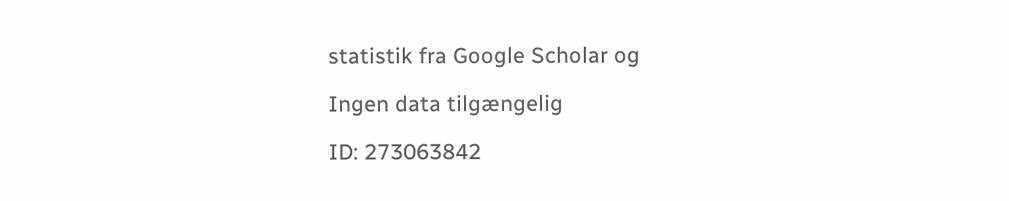statistik fra Google Scholar og

Ingen data tilgængelig

ID: 273063842